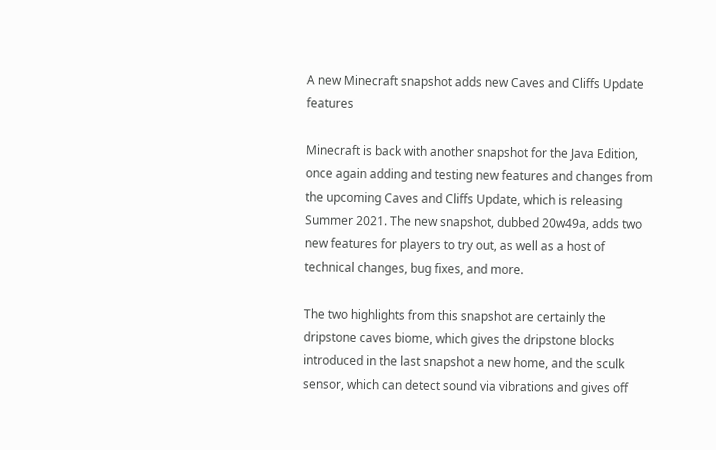A new Minecraft snapshot adds new Caves and Cliffs Update features

Minecraft is back with another snapshot for the Java Edition, once again adding and testing new features and changes from the upcoming Caves and Cliffs Update, which is releasing Summer 2021. The new snapshot, dubbed 20w49a, adds two new features for players to try out, as well as a host of technical changes, bug fixes, and more.

The two highlights from this snapshot are certainly the dripstone caves biome, which gives the dripstone blocks introduced in the last snapshot a new home, and the sculk sensor, which can detect sound via vibrations and gives off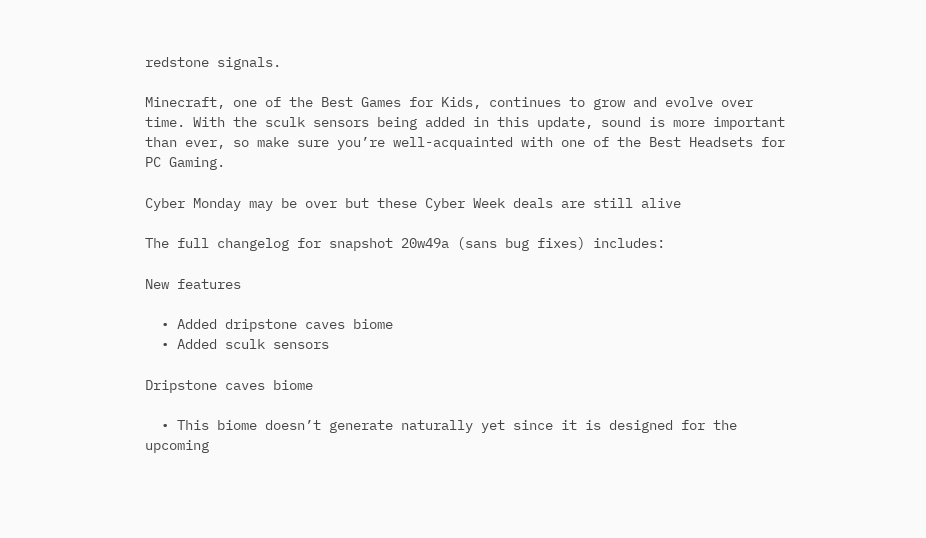redstone signals.

Minecraft, one of the Best Games for Kids, continues to grow and evolve over time. With the sculk sensors being added in this update, sound is more important than ever, so make sure you’re well-acquainted with one of the Best Headsets for PC Gaming.

Cyber Monday may be over but these Cyber Week deals are still alive

The full changelog for snapshot 20w49a (sans bug fixes) includes:

New features

  • Added dripstone caves biome
  • Added sculk sensors

Dripstone caves biome

  • This biome doesn’t generate naturally yet since it is designed for the upcoming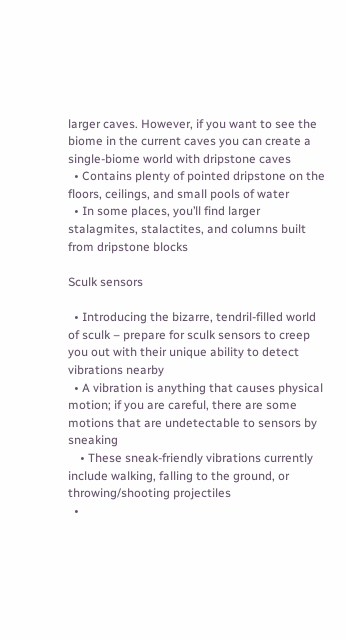larger caves. However, if you want to see the biome in the current caves you can create a single-biome world with dripstone caves
  • Contains plenty of pointed dripstone on the floors, ceilings, and small pools of water
  • In some places, you’ll find larger stalagmites, stalactites, and columns built from dripstone blocks

Sculk sensors

  • Introducing the bizarre, tendril-filled world of sculk – prepare for sculk sensors to creep you out with their unique ability to detect vibrations nearby
  • A vibration is anything that causes physical motion; if you are careful, there are some motions that are undetectable to sensors by sneaking
    • These sneak-friendly vibrations currently include walking, falling to the ground, or throwing/shooting projectiles
  •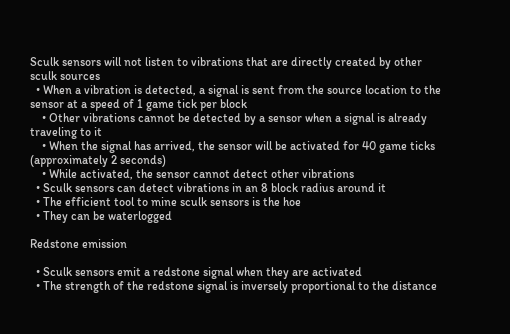Sculk sensors will not listen to vibrations that are directly created by other sculk sources
  • When a vibration is detected, a signal is sent from the source location to the sensor at a speed of 1 game tick per block
    • Other vibrations cannot be detected by a sensor when a signal is already traveling to it
    • When the signal has arrived, the sensor will be activated for 40 game ticks (approximately 2 seconds)
    • While activated, the sensor cannot detect other vibrations
  • Sculk sensors can detect vibrations in an 8 block radius around it
  • The efficient tool to mine sculk sensors is the hoe
  • They can be waterlogged

Redstone emission

  • Sculk sensors emit a redstone signal when they are activated
  • The strength of the redstone signal is inversely proportional to the distance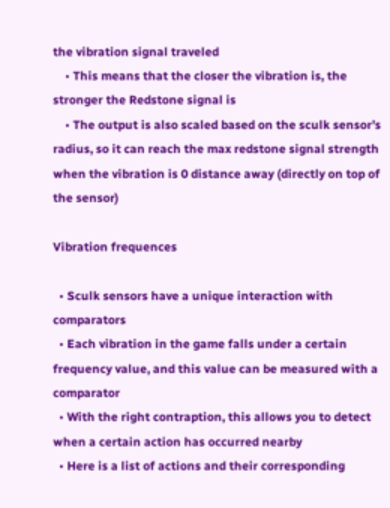the vibration signal traveled
    • This means that the closer the vibration is, the stronger the Redstone signal is
    • The output is also scaled based on the sculk sensor’s radius, so it can reach the max redstone signal strength when the vibration is 0 distance away (directly on top of the sensor)

Vibration frequences

  • Sculk sensors have a unique interaction with comparators
  • Each vibration in the game falls under a certain frequency value, and this value can be measured with a comparator
  • With the right contraption, this allows you to detect when a certain action has occurred nearby
  • Here is a list of actions and their corresponding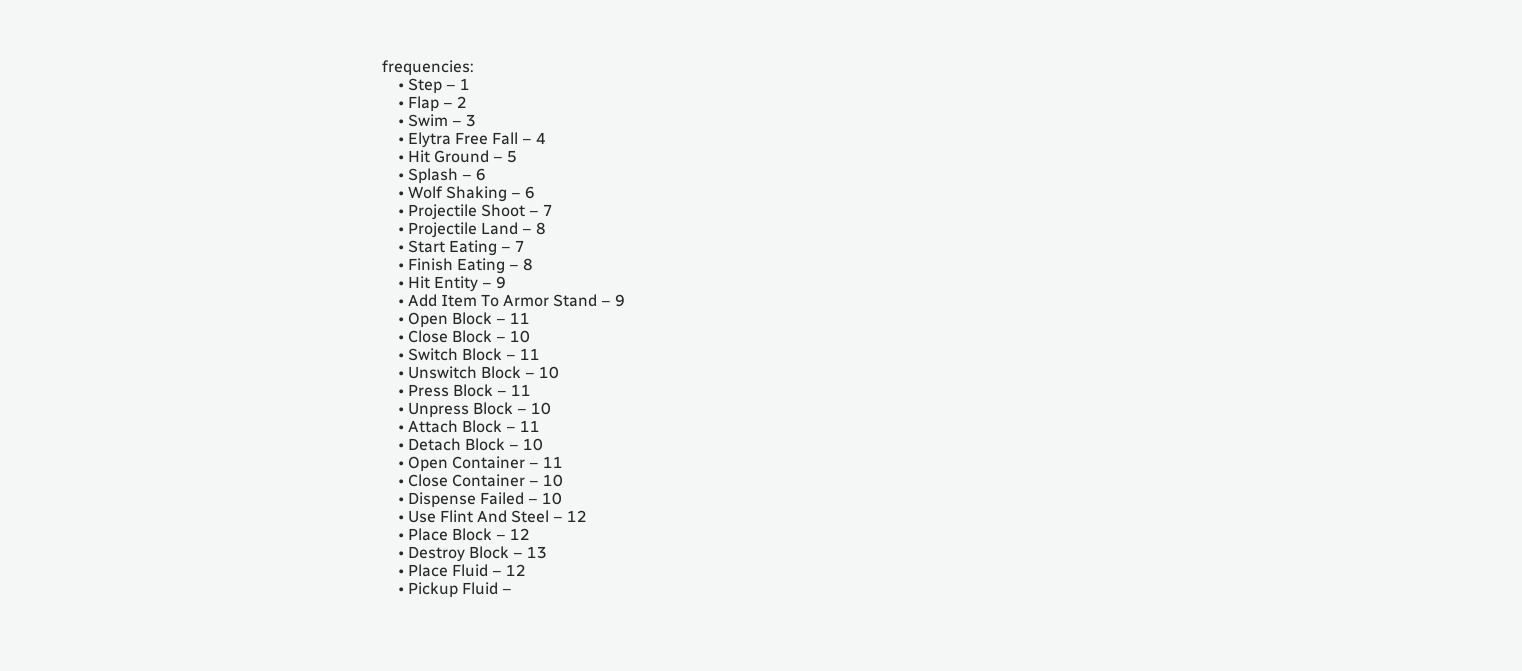frequencies:
    • Step – 1
    • Flap – 2
    • Swim – 3
    • Elytra Free Fall – 4
    • Hit Ground – 5
    • Splash – 6
    • Wolf Shaking – 6
    • Projectile Shoot – 7
    • Projectile Land – 8
    • Start Eating – 7
    • Finish Eating – 8
    • Hit Entity – 9
    • Add Item To Armor Stand – 9
    • Open Block – 11
    • Close Block – 10
    • Switch Block – 11
    • Unswitch Block – 10
    • Press Block – 11
    • Unpress Block – 10
    • Attach Block – 11
    • Detach Block – 10
    • Open Container – 11
    • Close Container – 10
    • Dispense Failed – 10
    • Use Flint And Steel – 12
    • Place Block – 12
    • Destroy Block – 13
    • Place Fluid – 12
    • Pickup Fluid –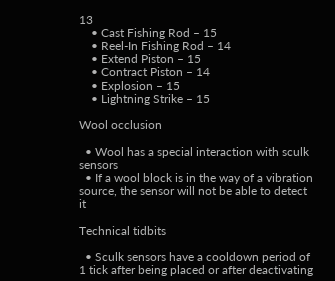13
    • Cast Fishing Rod – 15
    • Reel-In Fishing Rod – 14
    • Extend Piston – 15
    • Contract Piston – 14
    • Explosion – 15
    • Lightning Strike – 15

Wool occlusion

  • Wool has a special interaction with sculk sensors
  • If a wool block is in the way of a vibration source, the sensor will not be able to detect it

Technical tidbits

  • Sculk sensors have a cooldown period of 1 tick after being placed or after deactivating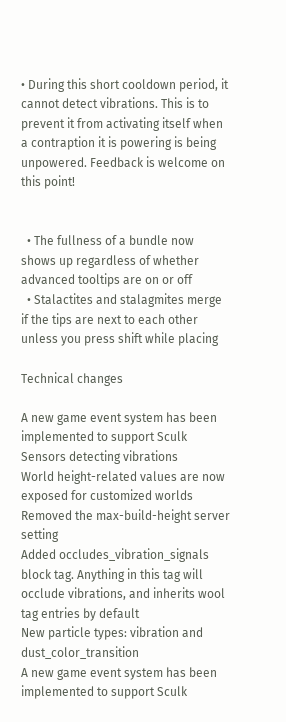• During this short cooldown period, it cannot detect vibrations. This is to prevent it from activating itself when a contraption it is powering is being unpowered. Feedback is welcome on this point!


  • The fullness of a bundle now shows up regardless of whether advanced tooltips are on or off
  • Stalactites and stalagmites merge if the tips are next to each other unless you press shift while placing

Technical changes

A new game event system has been implemented to support Sculk Sensors detecting vibrations
World height-related values are now exposed for customized worlds
Removed the max-build-height server setting
Added occludes_vibration_signals block tag. Anything in this tag will occlude vibrations, and inherits wool tag entries by default
New particle types: vibration and dust_color_transition
A new game event system has been implemented to support Sculk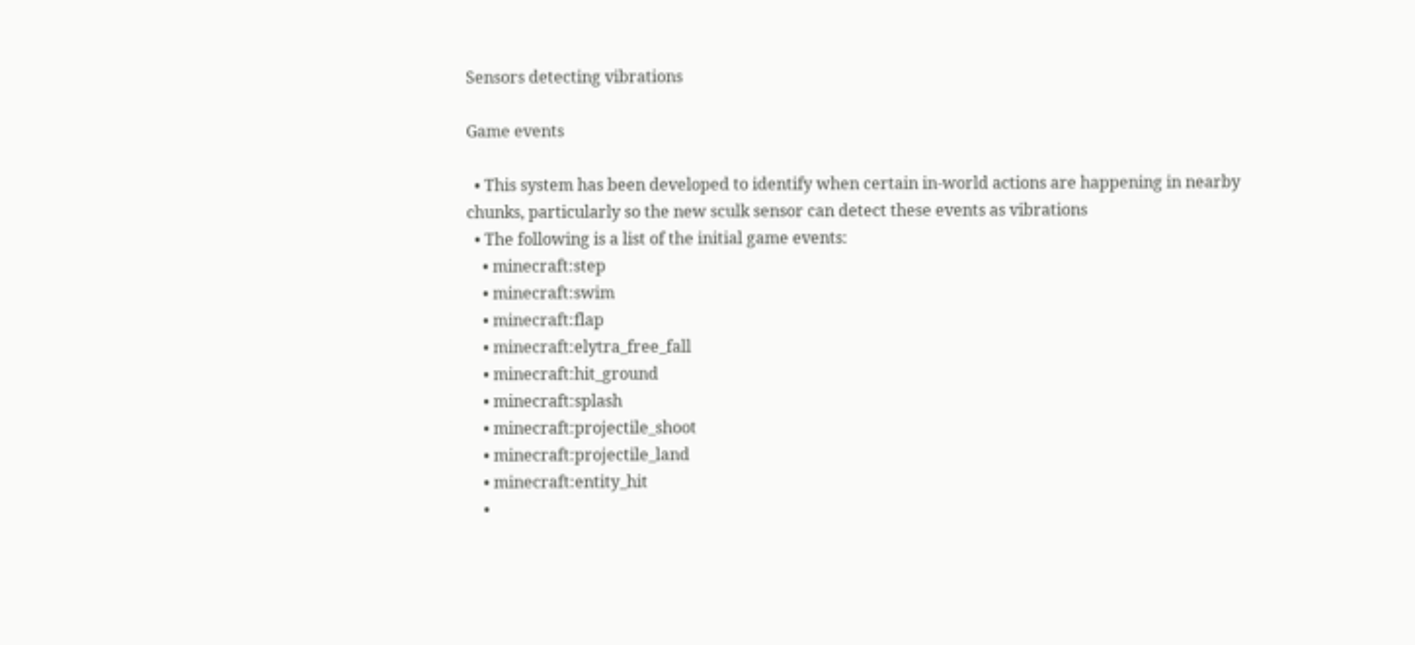Sensors detecting vibrations

Game events

  • This system has been developed to identify when certain in-world actions are happening in nearby chunks, particularly so the new sculk sensor can detect these events as vibrations
  • The following is a list of the initial game events:
    • minecraft:step
    • minecraft:swim
    • minecraft:flap
    • minecraft:elytra_free_fall
    • minecraft:hit_ground
    • minecraft:splash
    • minecraft:projectile_shoot
    • minecraft:projectile_land
    • minecraft:entity_hit
    •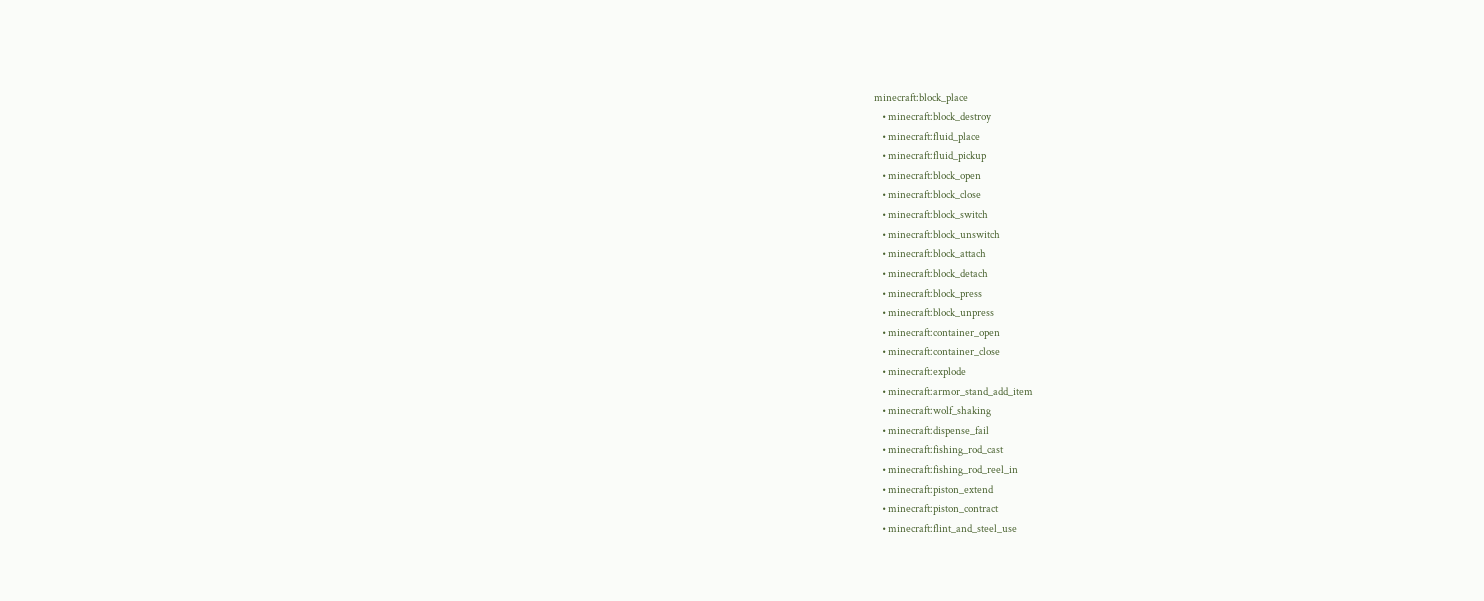minecraft:block_place
    • minecraft:block_destroy
    • minecraft:fluid_place
    • minecraft:fluid_pickup
    • minecraft:block_open
    • minecraft:block_close
    • minecraft:block_switch
    • minecraft:block_unswitch
    • minecraft:block_attach
    • minecraft:block_detach
    • minecraft:block_press
    • minecraft:block_unpress
    • minecraft:container_open
    • minecraft:container_close
    • minecraft:explode
    • minecraft:armor_stand_add_item
    • minecraft:wolf_shaking
    • minecraft:dispense_fail
    • minecraft:fishing_rod_cast
    • minecraft:fishing_rod_reel_in
    • minecraft:piston_extend
    • minecraft:piston_contract
    • minecraft:flint_and_steel_use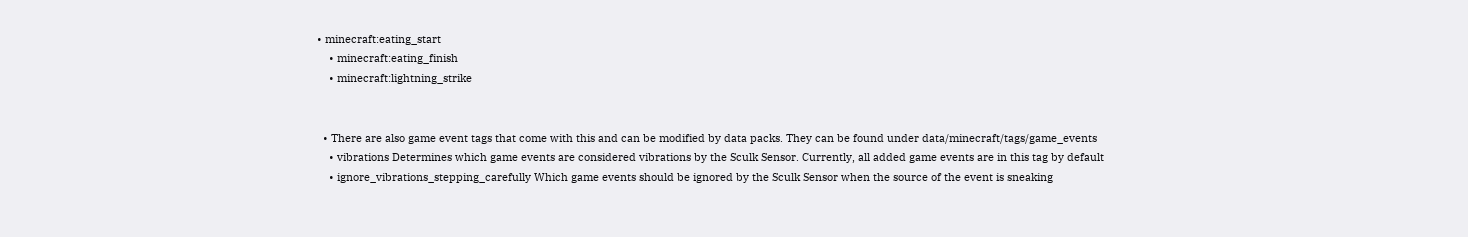• minecraft:eating_start
    • minecraft:eating_finish
    • minecraft:lightning_strike


  • There are also game event tags that come with this and can be modified by data packs. They can be found under data/minecraft/tags/game_events
    • vibrations Determines which game events are considered vibrations by the Sculk Sensor. Currently, all added game events are in this tag by default
    • ignore_vibrations_stepping_carefully Which game events should be ignored by the Sculk Sensor when the source of the event is sneaking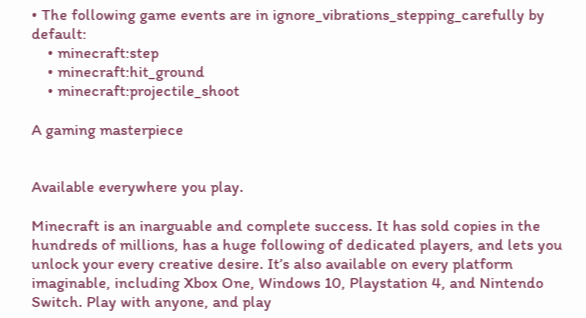• The following game events are in ignore_vibrations_stepping_carefully by default:
    • minecraft:step
    • minecraft:hit_ground
    • minecraft:projectile_shoot

A gaming masterpiece


Available everywhere you play.

Minecraft is an inarguable and complete success. It has sold copies in the hundreds of millions, has a huge following of dedicated players, and lets you unlock your every creative desire. It’s also available on every platform imaginable, including Xbox One, Windows 10, Playstation 4, and Nintendo Switch. Play with anyone, and play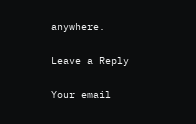anywhere.

Leave a Reply

Your email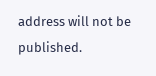address will not be published.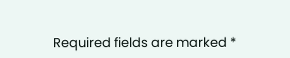Required fields are marked *